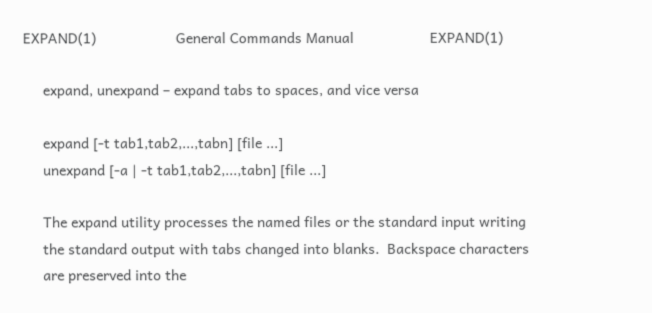EXPAND(1)                    General Commands Manual                   EXPAND(1)

     expand, unexpand – expand tabs to spaces, and vice versa

     expand [-t tab1,tab2,...,tabn] [file ...]
     unexpand [-a | -t tab1,tab2,...,tabn] [file ...]

     The expand utility processes the named files or the standard input writing
     the standard output with tabs changed into blanks.  Backspace characters
     are preserved into the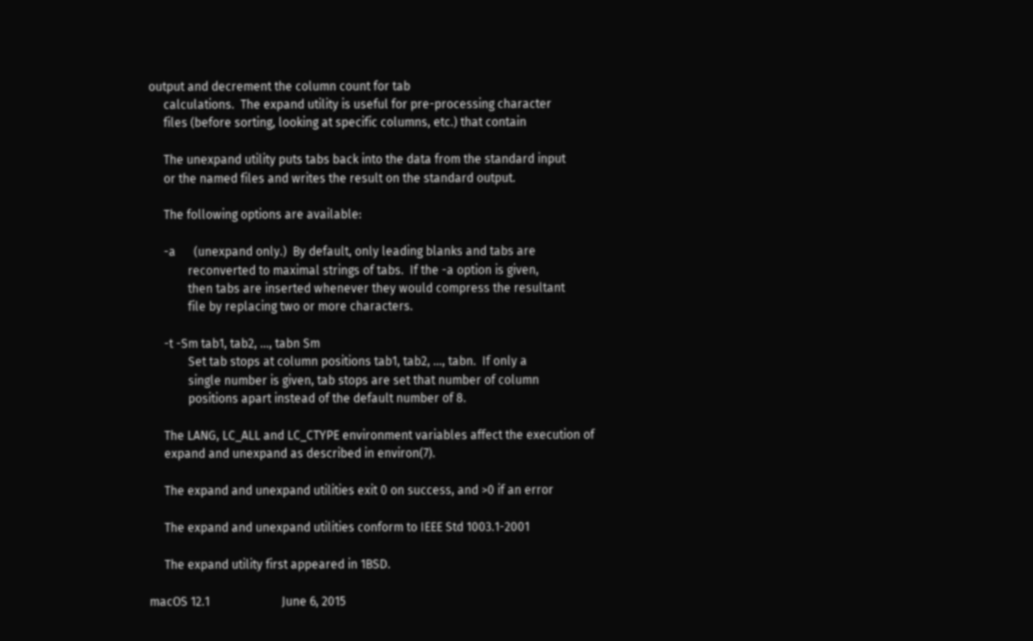output and decrement the column count for tab
     calculations.  The expand utility is useful for pre-processing character
     files (before sorting, looking at specific columns, etc.) that contain

     The unexpand utility puts tabs back into the data from the standard input
     or the named files and writes the result on the standard output.

     The following options are available:

     -a      (unexpand only.)  By default, only leading blanks and tabs are
             reconverted to maximal strings of tabs.  If the -a option is given,
             then tabs are inserted whenever they would compress the resultant
             file by replacing two or more characters.

     -t -Sm tab1, tab2, ..., tabn Sm
             Set tab stops at column positions tab1, tab2, ..., tabn.  If only a
             single number is given, tab stops are set that number of column
             positions apart instead of the default number of 8.

     The LANG, LC_ALL and LC_CTYPE environment variables affect the execution of
     expand and unexpand as described in environ(7).

     The expand and unexpand utilities exit 0 on success, and >0 if an error

     The expand and unexpand utilities conform to IEEE Std 1003.1-2001

     The expand utility first appeared in 1BSD.

macOS 12.1                        June 6, 2015